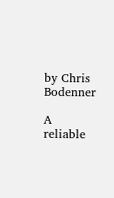by Chris Bodenner

A reliable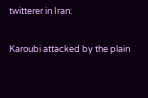twitterer in Iran:

Karoubi attacked by the plain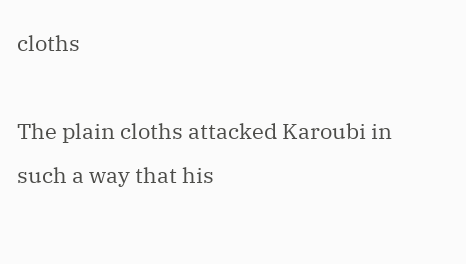cloths

The plain cloths attacked Karoubi in such a way that his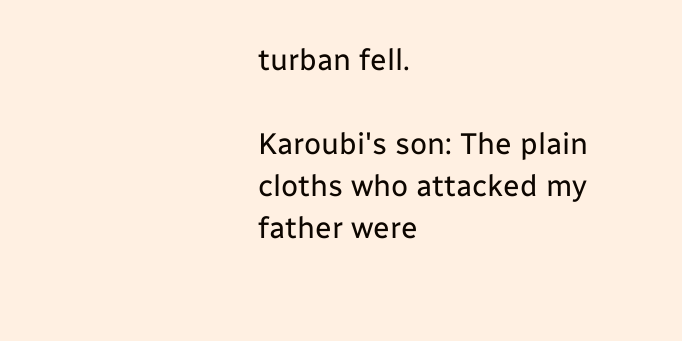turban fell.

Karoubi's son: The plain cloths who attacked my father were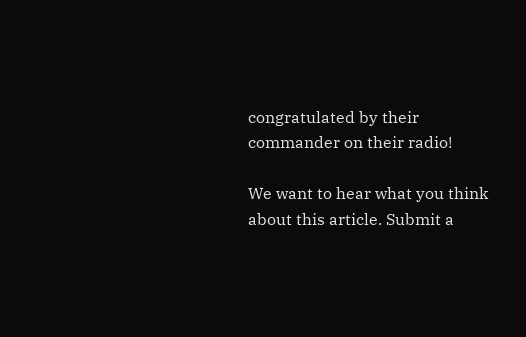congratulated by their commander on their radio!

We want to hear what you think about this article. Submit a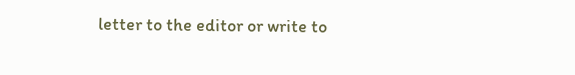letter to the editor or write to